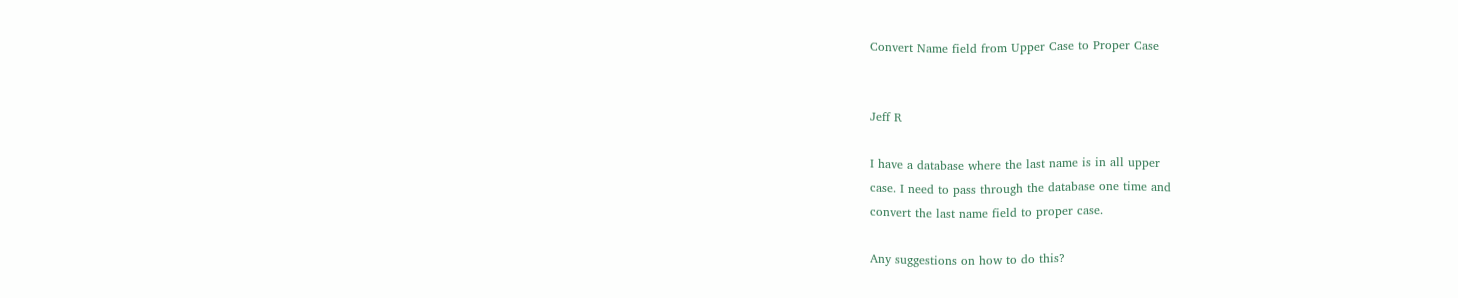Convert Name field from Upper Case to Proper Case


Jeff R

I have a database where the last name is in all upper
case. I need to pass through the database one time and
convert the last name field to proper case.

Any suggestions on how to do this?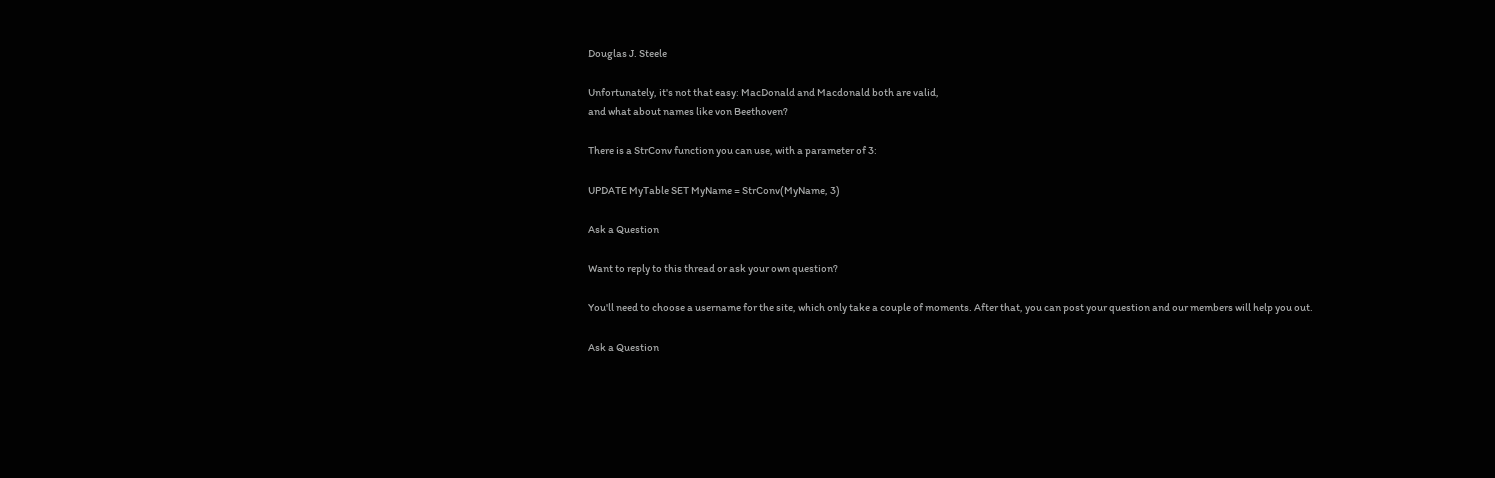Douglas J. Steele

Unfortunately, it's not that easy: MacDonald and Macdonald both are valid,
and what about names like von Beethoven?

There is a StrConv function you can use, with a parameter of 3:

UPDATE MyTable SET MyName = StrConv(MyName, 3)

Ask a Question

Want to reply to this thread or ask your own question?

You'll need to choose a username for the site, which only take a couple of moments. After that, you can post your question and our members will help you out.

Ask a Question